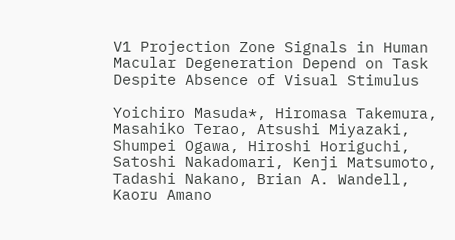V1 Projection Zone Signals in Human Macular Degeneration Depend on Task Despite Absence of Visual Stimulus

Yoichiro Masuda*, Hiromasa Takemura, Masahiko Terao, Atsushi Miyazaki, Shumpei Ogawa, Hiroshi Horiguchi, Satoshi Nakadomari, Kenji Matsumoto, Tadashi Nakano, Brian A. Wandell, Kaoru Amano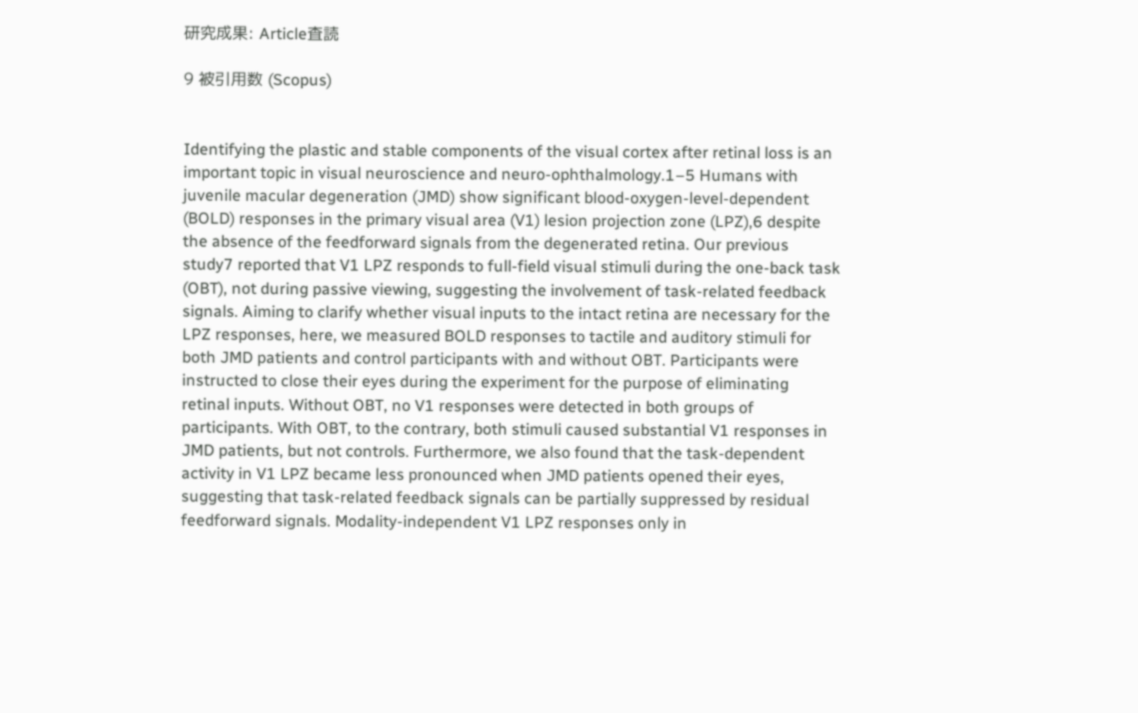研究成果: Article査読

9 被引用数 (Scopus)


Identifying the plastic and stable components of the visual cortex after retinal loss is an important topic in visual neuroscience and neuro-ophthalmology.1–5 Humans with juvenile macular degeneration (JMD) show significant blood-oxygen-level-dependent (BOLD) responses in the primary visual area (V1) lesion projection zone (LPZ),6 despite the absence of the feedforward signals from the degenerated retina. Our previous study7 reported that V1 LPZ responds to full-field visual stimuli during the one-back task (OBT), not during passive viewing, suggesting the involvement of task-related feedback signals. Aiming to clarify whether visual inputs to the intact retina are necessary for the LPZ responses, here, we measured BOLD responses to tactile and auditory stimuli for both JMD patients and control participants with and without OBT. Participants were instructed to close their eyes during the experiment for the purpose of eliminating retinal inputs. Without OBT, no V1 responses were detected in both groups of participants. With OBT, to the contrary, both stimuli caused substantial V1 responses in JMD patients, but not controls. Furthermore, we also found that the task-dependent activity in V1 LPZ became less pronounced when JMD patients opened their eyes, suggesting that task-related feedback signals can be partially suppressed by residual feedforward signals. Modality-independent V1 LPZ responses only in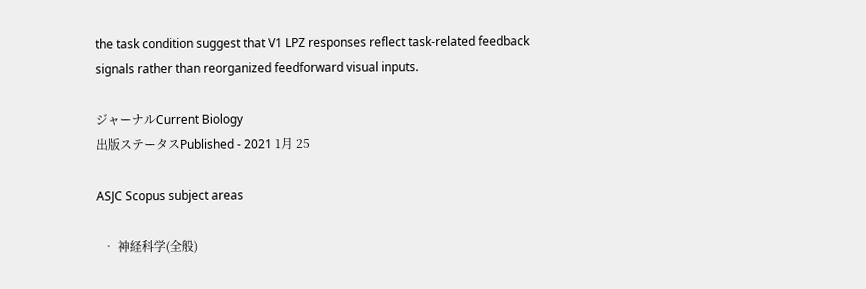the task condition suggest that V1 LPZ responses reflect task-related feedback signals rather than reorganized feedforward visual inputs.

ジャーナルCurrent Biology
出版ステータスPublished - 2021 1月 25

ASJC Scopus subject areas

  • 神経科学(全般)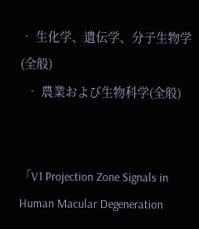• 生化学、遺伝学、分子生物学(全般)
  • 農業および生物科学(全般)


「V1 Projection Zone Signals in Human Macular Degeneration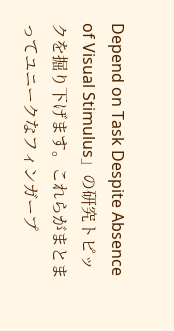Depend on Task Despite Absence of Visual Stimulus」の研究トピックを掘り下げます。これらがまとまってユニークなフィンガープ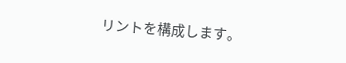リントを構成します。